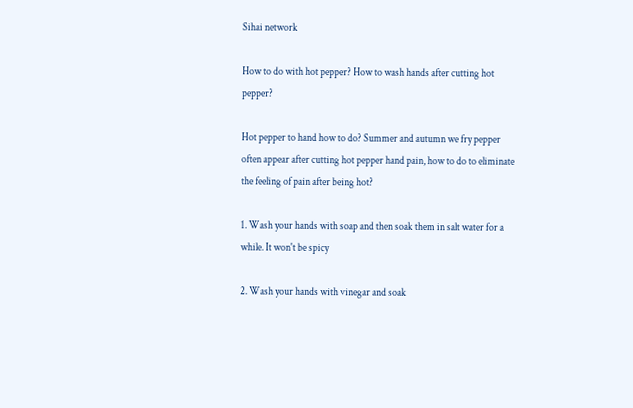Sihai network

How to do with hot pepper? How to wash hands after cutting hot pepper?

Hot pepper to hand how to do? Summer and autumn we fry pepper often appear after cutting hot pepper hand pain, how to do to eliminate the feeling of pain after being hot?

1. Wash your hands with soap and then soak them in salt water for a while. It won't be spicy

2. Wash your hands with vinegar and soak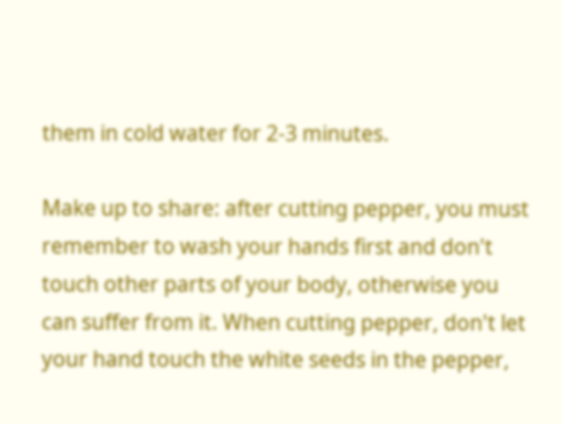them in cold water for 2-3 minutes.

Make up to share: after cutting pepper, you must remember to wash your hands first and don't touch other parts of your body, otherwise you can suffer from it. When cutting pepper, don't let your hand touch the white seeds in the pepper,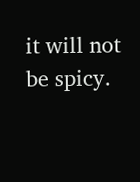it will not be spicy.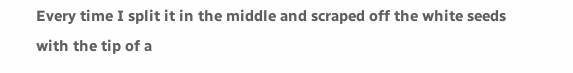Every time I split it in the middle and scraped off the white seeds with the tip of a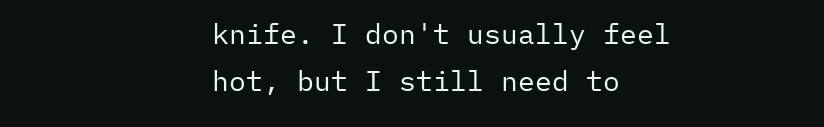knife. I don't usually feel hot, but I still need to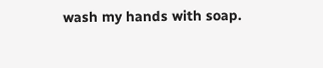wash my hands with soap.